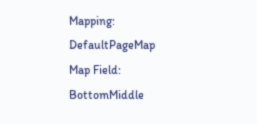Mapping: DefaultPageMap
Map Field: BottomMiddle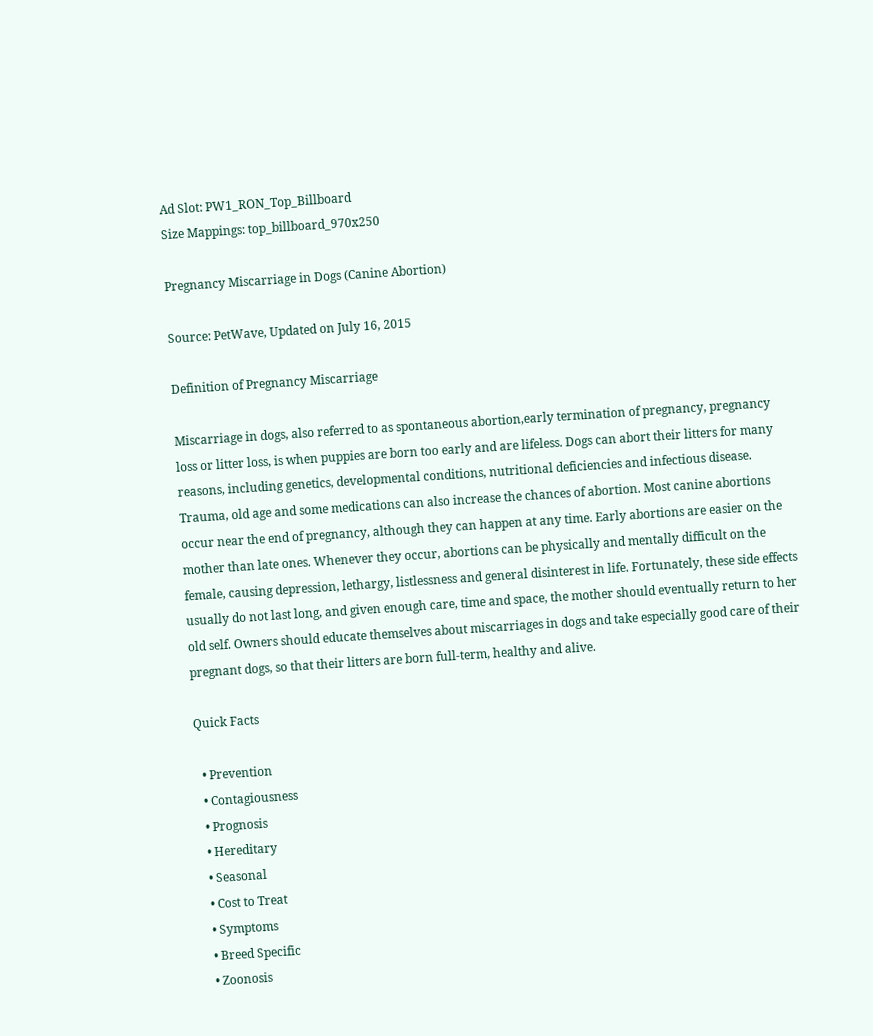Ad Slot: PW1_RON_Top_Billboard
Size Mappings: top_billboard_970x250

Pregnancy Miscarriage in Dogs (Canine Abortion)

Source: PetWave, Updated on July 16, 2015

Definition of Pregnancy Miscarriage

Miscarriage in dogs, also referred to as spontaneous abortion,early termination of pregnancy, pregnancy loss or litter loss, is when puppies are born too early and are lifeless. Dogs can abort their litters for many reasons, including genetics, developmental conditions, nutritional deficiencies and infectious disease. Trauma, old age and some medications can also increase the chances of abortion. Most canine abortions occur near the end of pregnancy, although they can happen at any time. Early abortions are easier on the mother than late ones. Whenever they occur, abortions can be physically and mentally difficult on the female, causing depression, lethargy, listlessness and general disinterest in life. Fortunately, these side effects usually do not last long, and given enough care, time and space, the mother should eventually return to her old self. Owners should educate themselves about miscarriages in dogs and take especially good care of their pregnant dogs, so that their litters are born full-term, healthy and alive.

Quick Facts

  • Prevention
  • Contagiousness
  • Prognosis
  • Hereditary
  • Seasonal
  • Cost to Treat
  • Symptoms
  • Breed Specific
  • Zoonosis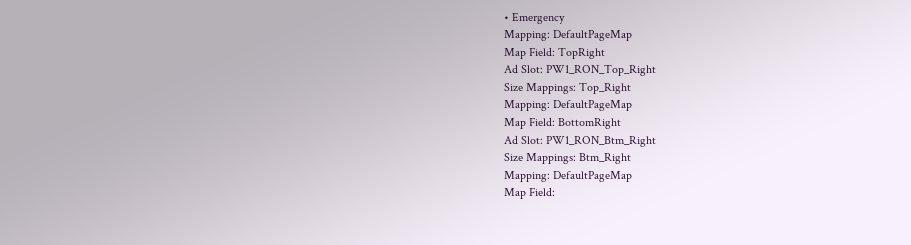• Emergency
Mapping: DefaultPageMap
Map Field: TopRight
Ad Slot: PW1_RON_Top_Right
Size Mappings: Top_Right
Mapping: DefaultPageMap
Map Field: BottomRight
Ad Slot: PW1_RON_Btm_Right
Size Mappings: Btm_Right
Mapping: DefaultPageMap
Map Field: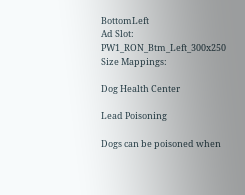BottomLeft
Ad Slot: PW1_RON_Btm_Left_300x250
Size Mappings:

Dog Health Center

Lead Poisoning

Dogs can be poisoned when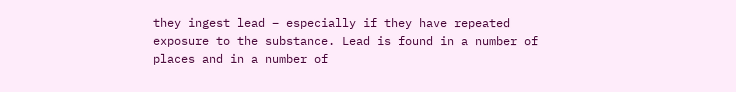they ingest lead – especially if they have repeated exposure to the substance. Lead is found in a number of places and in a number of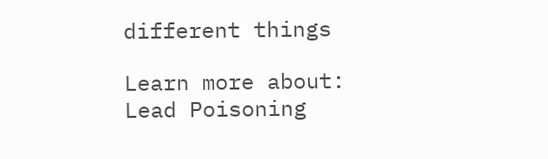different things

Learn more about: Lead Poisoning